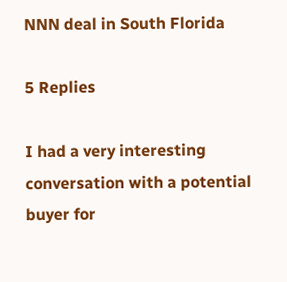NNN deal in South Florida

5 Replies

I had a very interesting conversation with a potential buyer for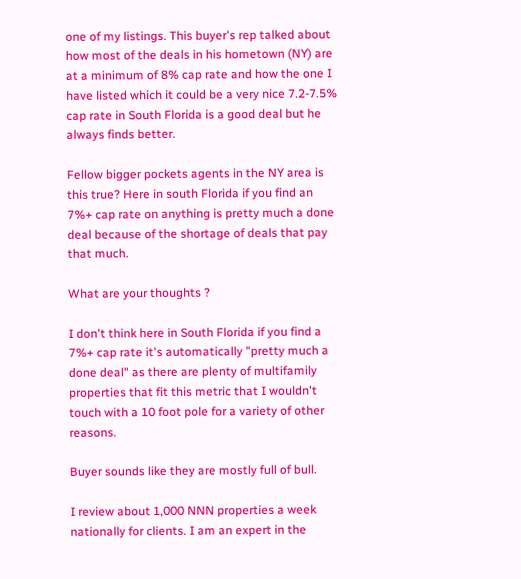one of my listings. This buyer's rep talked about how most of the deals in his hometown (NY) are at a minimum of 8% cap rate and how the one I have listed which it could be a very nice 7.2-7.5% cap rate in South Florida is a good deal but he always finds better.

Fellow bigger pockets agents in the NY area is this true? Here in south Florida if you find an 7%+ cap rate on anything is pretty much a done deal because of the shortage of deals that pay that much.

What are your thoughts ?

I don't think here in South Florida if you find a 7%+ cap rate it's automatically "pretty much a done deal" as there are plenty of multifamily properties that fit this metric that I wouldn't touch with a 10 foot pole for a variety of other reasons.

Buyer sounds like they are mostly full of bull.

I review about 1,000 NNN properties a week nationally for clients. I am an expert in the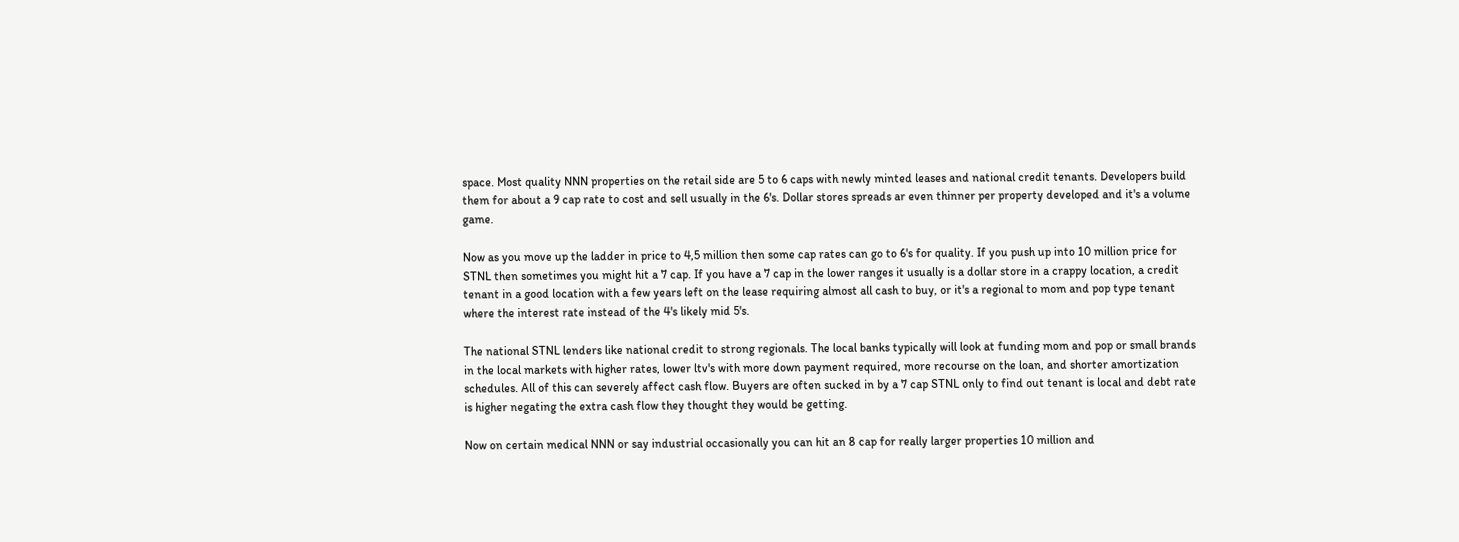space. Most quality NNN properties on the retail side are 5 to 6 caps with newly minted leases and national credit tenants. Developers build them for about a 9 cap rate to cost and sell usually in the 6's. Dollar stores spreads ar even thinner per property developed and it's a volume game.

Now as you move up the ladder in price to 4,5 million then some cap rates can go to 6's for quality. If you push up into 10 million price for STNL then sometimes you might hit a 7 cap. If you have a 7 cap in the lower ranges it usually is a dollar store in a crappy location, a credit tenant in a good location with a few years left on the lease requiring almost all cash to buy, or it's a regional to mom and pop type tenant where the interest rate instead of the 4's likely mid 5's.

The national STNL lenders like national credit to strong regionals. The local banks typically will look at funding mom and pop or small brands in the local markets with higher rates, lower ltv's with more down payment required, more recourse on the loan, and shorter amortization schedules. All of this can severely affect cash flow. Buyers are often sucked in by a 7 cap STNL only to find out tenant is local and debt rate is higher negating the extra cash flow they thought they would be getting.

Now on certain medical NNN or say industrial occasionally you can hit an 8 cap for really larger properties 10 million and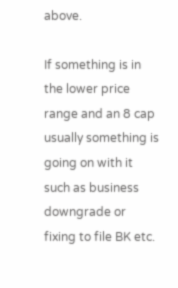above.

If something is in the lower price range and an 8 cap usually something is going on with it such as business downgrade or fixing to file BK etc.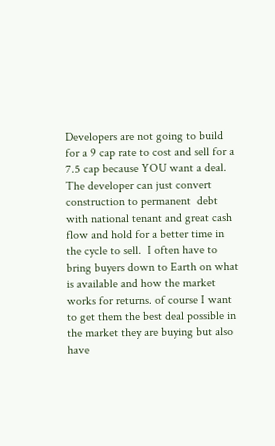Developers are not going to build for a 9 cap rate to cost and sell for a 7.5 cap because YOU want a deal. The developer can just convert construction to permanent  debt with national tenant and great cash flow and hold for a better time in the cycle to sell.  I often have to bring buyers down to Earth on what is available and how the market works for returns. of course I want to get them the best deal possible in the market they are buying but also have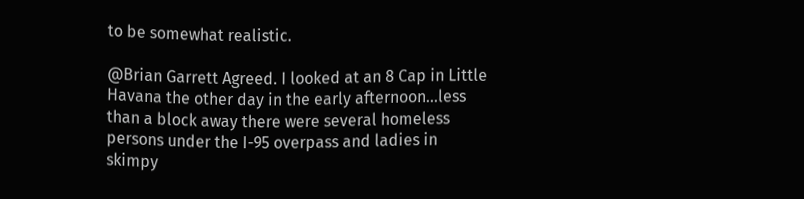to be somewhat realistic.

@Brian Garrett Agreed. I looked at an 8 Cap in Little Havana the other day in the early afternoon...less than a block away there were several homeless persons under the I-95 overpass and ladies in skimpy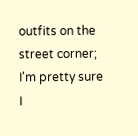outfits on the street corner; I'm pretty sure I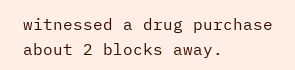witnessed a drug purchase about 2 blocks away.